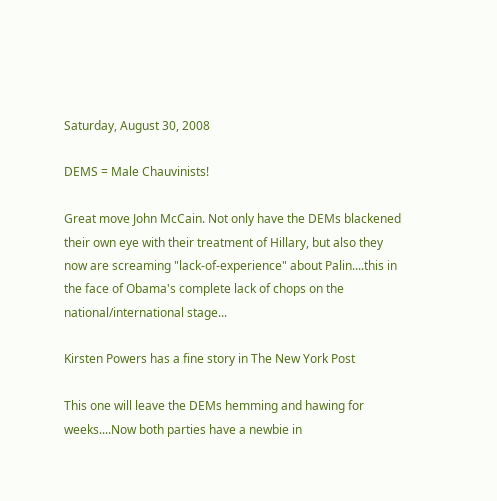Saturday, August 30, 2008

DEMS = Male Chauvinists!

Great move John McCain. Not only have the DEMs blackened their own eye with their treatment of Hillary, but also they now are screaming "lack-of-experience" about Palin....this in the face of Obama's complete lack of chops on the national/international stage...

Kirsten Powers has a fine story in The New York Post

This one will leave the DEMs hemming and hawing for weeks....Now both parties have a newbie in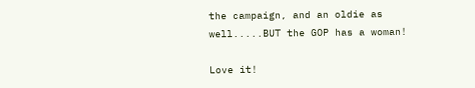the campaign, and an oldie as well.....BUT the GOP has a woman!

Love it!